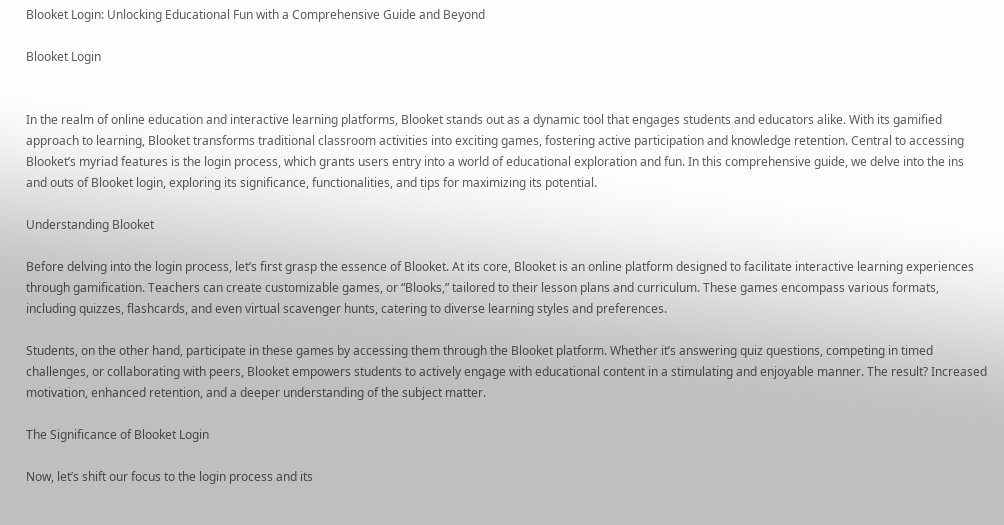Blooket Login: Unlocking Educational Fun with a Comprehensive Guide and Beyond

Blooket Login


In the realm of online education and interactive learning platforms, Blooket stands out as a dynamic tool that engages students and educators alike. With its gamified approach to learning, Blooket transforms traditional classroom activities into exciting games, fostering active participation and knowledge retention. Central to accessing Blooket’s myriad features is the login process, which grants users entry into a world of educational exploration and fun. In this comprehensive guide, we delve into the ins and outs of Blooket login, exploring its significance, functionalities, and tips for maximizing its potential.

Understanding Blooket

Before delving into the login process, let’s first grasp the essence of Blooket. At its core, Blooket is an online platform designed to facilitate interactive learning experiences through gamification. Teachers can create customizable games, or “Blooks,” tailored to their lesson plans and curriculum. These games encompass various formats, including quizzes, flashcards, and even virtual scavenger hunts, catering to diverse learning styles and preferences.

Students, on the other hand, participate in these games by accessing them through the Blooket platform. Whether it’s answering quiz questions, competing in timed challenges, or collaborating with peers, Blooket empowers students to actively engage with educational content in a stimulating and enjoyable manner. The result? Increased motivation, enhanced retention, and a deeper understanding of the subject matter.

The Significance of Blooket Login

Now, let’s shift our focus to the login process and its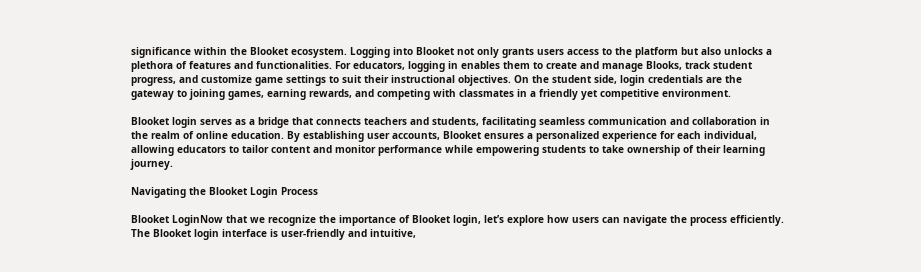significance within the Blooket ecosystem. Logging into Blooket not only grants users access to the platform but also unlocks a plethora of features and functionalities. For educators, logging in enables them to create and manage Blooks, track student progress, and customize game settings to suit their instructional objectives. On the student side, login credentials are the gateway to joining games, earning rewards, and competing with classmates in a friendly yet competitive environment.

Blooket login serves as a bridge that connects teachers and students, facilitating seamless communication and collaboration in the realm of online education. By establishing user accounts, Blooket ensures a personalized experience for each individual, allowing educators to tailor content and monitor performance while empowering students to take ownership of their learning journey.

Navigating the Blooket Login Process

Blooket LoginNow that we recognize the importance of Blooket login, let’s explore how users can navigate the process efficiently. The Blooket login interface is user-friendly and intuitive,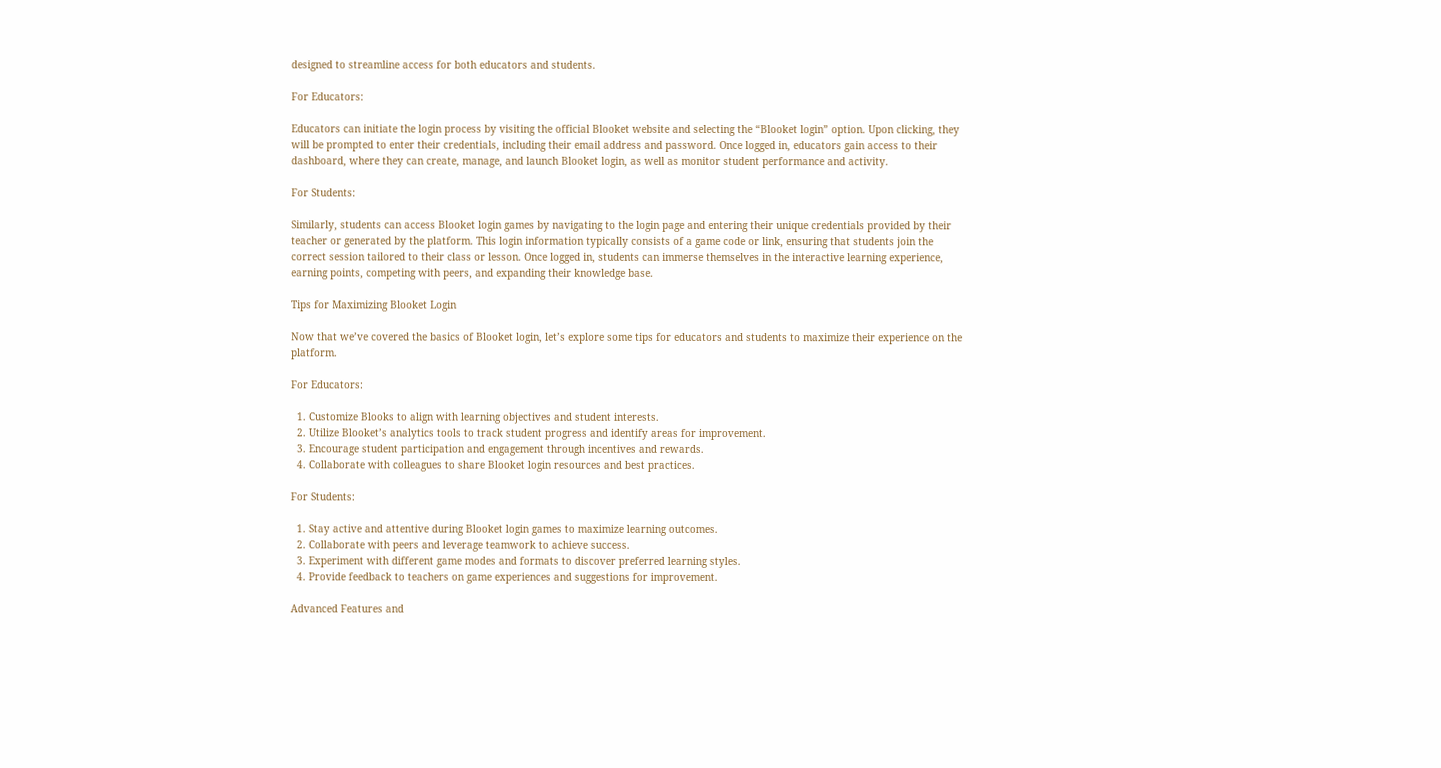designed to streamline access for both educators and students.

For Educators:

Educators can initiate the login process by visiting the official Blooket website and selecting the “Blooket login” option. Upon clicking, they will be prompted to enter their credentials, including their email address and password. Once logged in, educators gain access to their dashboard, where they can create, manage, and launch Blooket login, as well as monitor student performance and activity.

For Students:

Similarly, students can access Blooket login games by navigating to the login page and entering their unique credentials provided by their teacher or generated by the platform. This login information typically consists of a game code or link, ensuring that students join the correct session tailored to their class or lesson. Once logged in, students can immerse themselves in the interactive learning experience, earning points, competing with peers, and expanding their knowledge base.

Tips for Maximizing Blooket Login

Now that we’ve covered the basics of Blooket login, let’s explore some tips for educators and students to maximize their experience on the platform.

For Educators:

  1. Customize Blooks to align with learning objectives and student interests.
  2. Utilize Blooket’s analytics tools to track student progress and identify areas for improvement.
  3. Encourage student participation and engagement through incentives and rewards.
  4. Collaborate with colleagues to share Blooket login resources and best practices.

For Students:

  1. Stay active and attentive during Blooket login games to maximize learning outcomes.
  2. Collaborate with peers and leverage teamwork to achieve success.
  3. Experiment with different game modes and formats to discover preferred learning styles.
  4. Provide feedback to teachers on game experiences and suggestions for improvement.

Advanced Features and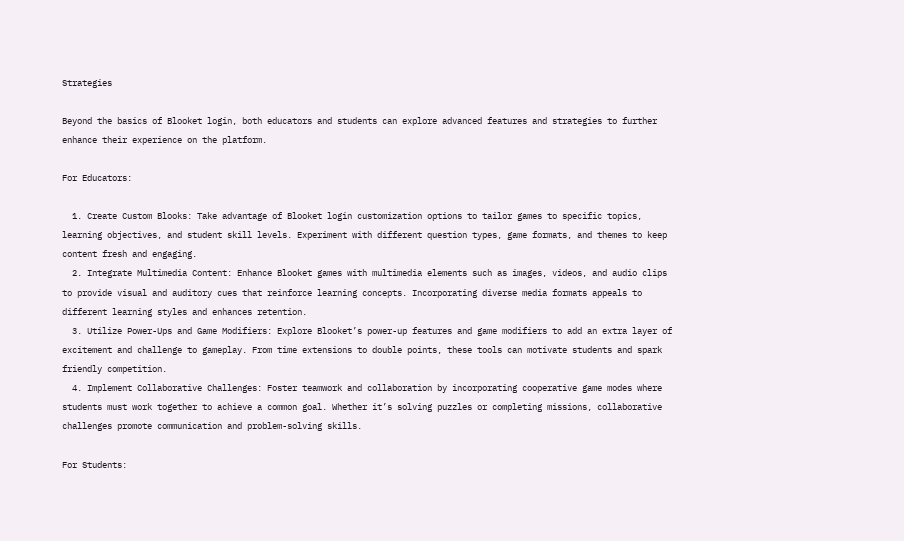Strategies

Beyond the basics of Blooket login, both educators and students can explore advanced features and strategies to further enhance their experience on the platform.

For Educators:

  1. Create Custom Blooks: Take advantage of Blooket login customization options to tailor games to specific topics, learning objectives, and student skill levels. Experiment with different question types, game formats, and themes to keep content fresh and engaging.
  2. Integrate Multimedia Content: Enhance Blooket games with multimedia elements such as images, videos, and audio clips to provide visual and auditory cues that reinforce learning concepts. Incorporating diverse media formats appeals to different learning styles and enhances retention.
  3. Utilize Power-Ups and Game Modifiers: Explore Blooket’s power-up features and game modifiers to add an extra layer of excitement and challenge to gameplay. From time extensions to double points, these tools can motivate students and spark friendly competition.
  4. Implement Collaborative Challenges: Foster teamwork and collaboration by incorporating cooperative game modes where students must work together to achieve a common goal. Whether it’s solving puzzles or completing missions, collaborative challenges promote communication and problem-solving skills.

For Students: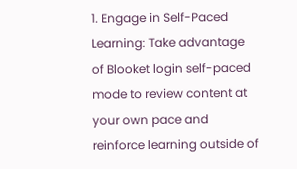1. Engage in Self-Paced Learning: Take advantage of Blooket login self-paced mode to review content at your own pace and reinforce learning outside of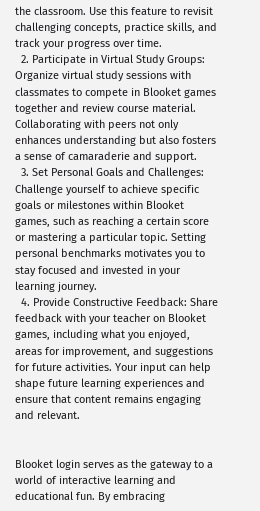the classroom. Use this feature to revisit challenging concepts, practice skills, and track your progress over time.
  2. Participate in Virtual Study Groups: Organize virtual study sessions with classmates to compete in Blooket games together and review course material. Collaborating with peers not only enhances understanding but also fosters a sense of camaraderie and support.
  3. Set Personal Goals and Challenges: Challenge yourself to achieve specific goals or milestones within Blooket games, such as reaching a certain score or mastering a particular topic. Setting personal benchmarks motivates you to stay focused and invested in your learning journey.
  4. Provide Constructive Feedback: Share feedback with your teacher on Blooket games, including what you enjoyed, areas for improvement, and suggestions for future activities. Your input can help shape future learning experiences and ensure that content remains engaging and relevant.


Blooket login serves as the gateway to a world of interactive learning and educational fun. By embracing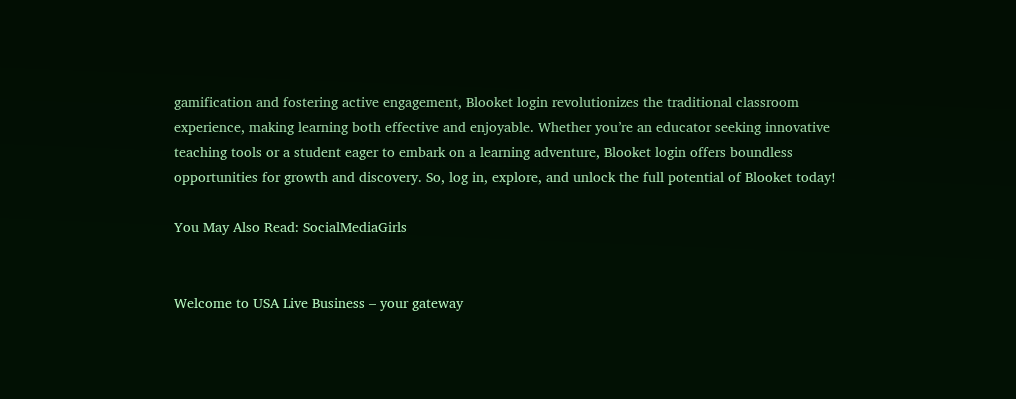gamification and fostering active engagement, Blooket login revolutionizes the traditional classroom experience, making learning both effective and enjoyable. Whether you’re an educator seeking innovative teaching tools or a student eager to embark on a learning adventure, Blooket login offers boundless opportunities for growth and discovery. So, log in, explore, and unlock the full potential of Blooket today!

You May Also Read: SocialMediaGirls


Welcome to USA Live Business – your gateway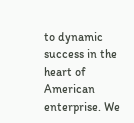to dynamic success in the heart of American enterprise. We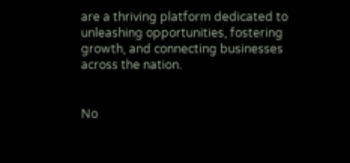are a thriving platform dedicated to unleashing opportunities, fostering growth, and connecting businesses across the nation.


No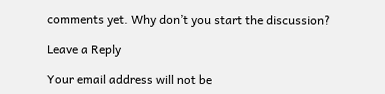comments yet. Why don’t you start the discussion?

Leave a Reply

Your email address will not be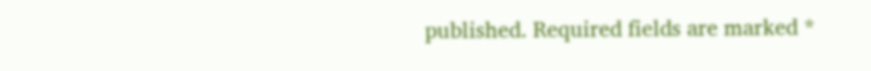published. Required fields are marked *